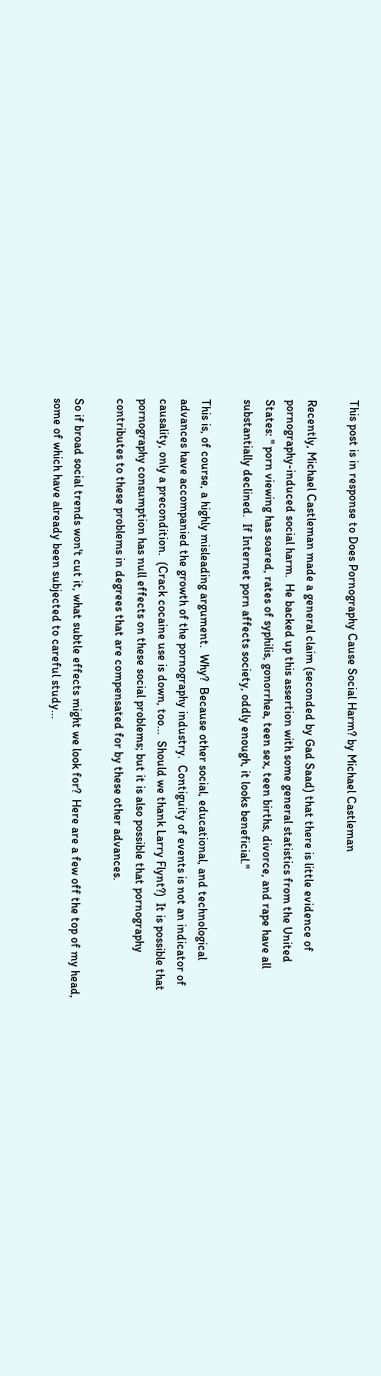This post is in response to Does Pornography Cause Social Harm? by Michael Castleman

Recently, Michael Castleman made a general claim (seconded by Gad Saad) that there is little evidence of pornography-induced social harm.  He backed up this assertion with some general statistics from the United States: " porn viewing has soared, rates of syphilis, gonorrhea, teen sex, teen births, divorce, and rape have all substantially declined.  If Internet porn affects society, oddly enough, it looks beneficial."

This is, of course, a highly misleading argument.  Why?  Because other social, educational, and technological advances have accompanied the growth of the pornography industry.  Contiguity of events is not an indicator of causality, only a precondition.  (Crack cocaine use is down, too...  Should we thank Larry Flynt?)  It is possible that pornography consumption has null effects on these social problems; but it is also possible that pornography contributes to these problems in degrees that are compensated for by these other advances.

So if broad social trends won't cut it, what subtle effects might we look for?  Here are a few off the top of my head, some of which have already been subjected to careful study...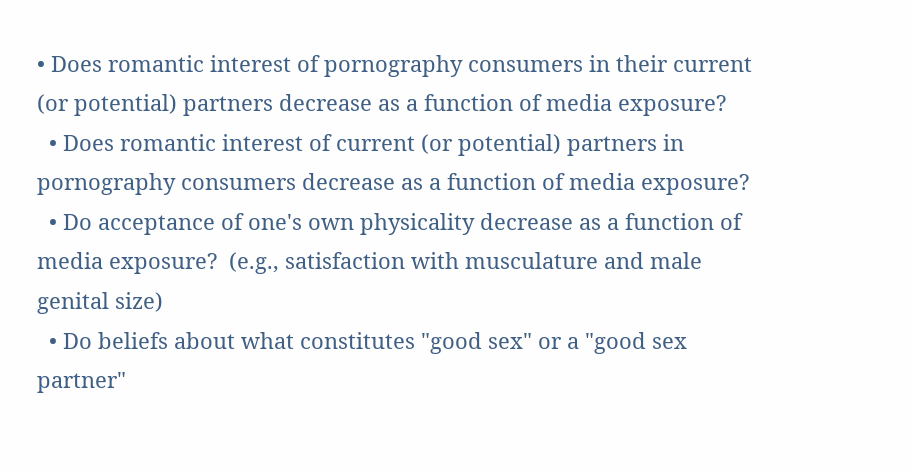• Does romantic interest of pornography consumers in their current (or potential) partners decrease as a function of media exposure?
  • Does romantic interest of current (or potential) partners in pornography consumers decrease as a function of media exposure?
  • Do acceptance of one's own physicality decrease as a function of media exposure?  (e.g., satisfaction with musculature and male genital size)
  • Do beliefs about what constitutes "good sex" or a "good sex partner"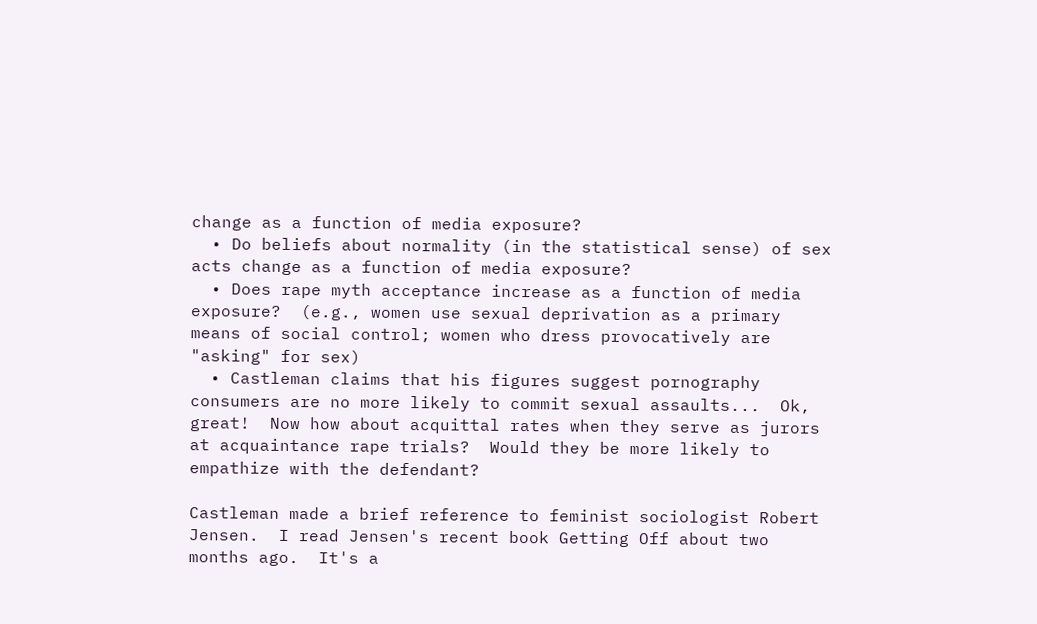change as a function of media exposure?
  • Do beliefs about normality (in the statistical sense) of sex acts change as a function of media exposure?
  • Does rape myth acceptance increase as a function of media exposure?  (e.g., women use sexual deprivation as a primary means of social control; women who dress provocatively are "asking" for sex)
  • Castleman claims that his figures suggest pornography consumers are no more likely to commit sexual assaults...  Ok, great!  Now how about acquittal rates when they serve as jurors at acquaintance rape trials?  Would they be more likely to empathize with the defendant?

Castleman made a brief reference to feminist sociologist Robert Jensen.  I read Jensen's recent book Getting Off about two months ago.  It's a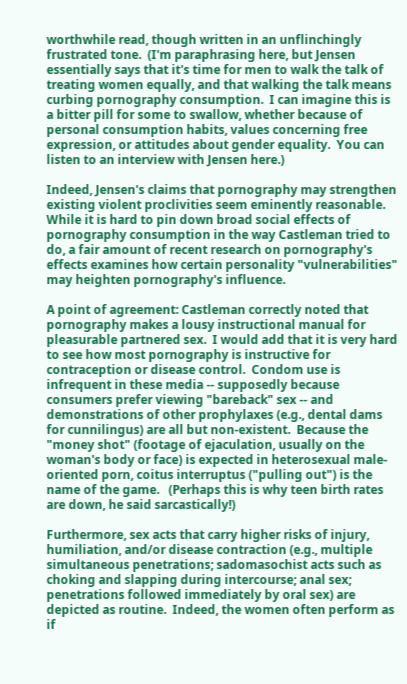worthwhile read, though written in an unflinchingly frustrated tone.  (I'm paraphrasing here, but Jensen essentially says that it's time for men to walk the talk of treating women equally, and that walking the talk means curbing pornography consumption.  I can imagine this is a bitter pill for some to swallow, whether because of personal consumption habits, values concerning free expression, or attitudes about gender equality.  You can listen to an interview with Jensen here.)

Indeed, Jensen's claims that pornography may strengthen existing violent proclivities seem eminently reasonable.  While it is hard to pin down broad social effects of pornography consumption in the way Castleman tried to do, a fair amount of recent research on pornography's effects examines how certain personality "vulnerabilities" may heighten pornography's influence.

A point of agreement: Castleman correctly noted that pornography makes a lousy instructional manual for pleasurable partnered sex.  I would add that it is very hard to see how most pornography is instructive for contraception or disease control.  Condom use is infrequent in these media -- supposedly because consumers prefer viewing "bareback" sex -- and demonstrations of other prophylaxes (e.g., dental dams for cunnilingus) are all but non-existent.  Because the "money shot" (footage of ejaculation, usually on the woman's body or face) is expected in heterosexual male-oriented porn, coitus interruptus ("pulling out") is the name of the game.   (Perhaps this is why teen birth rates are down, he said sarcastically!)

Furthermore, sex acts that carry higher risks of injury, humiliation, and/or disease contraction (e.g., multiple simultaneous penetrations; sadomasochist acts such as choking and slapping during intercourse; anal sex; penetrations followed immediately by oral sex) are depicted as routine.  Indeed, the women often perform as if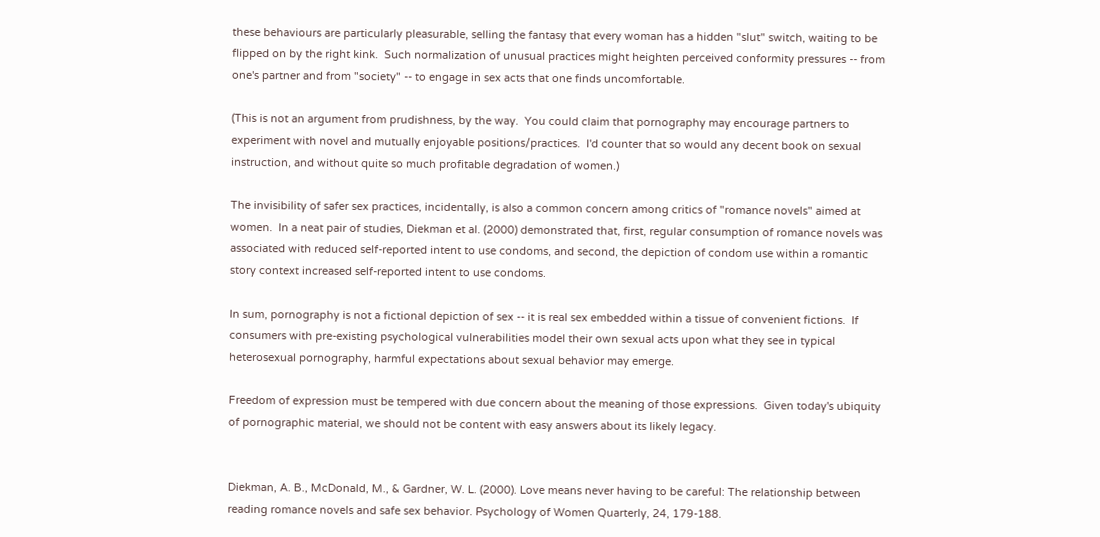these behaviours are particularly pleasurable, selling the fantasy that every woman has a hidden "slut" switch, waiting to be flipped on by the right kink.  Such normalization of unusual practices might heighten perceived conformity pressures -- from one's partner and from "society" -- to engage in sex acts that one finds uncomfortable.

(This is not an argument from prudishness, by the way.  You could claim that pornography may encourage partners to experiment with novel and mutually enjoyable positions/practices.  I'd counter that so would any decent book on sexual instruction, and without quite so much profitable degradation of women.)

The invisibility of safer sex practices, incidentally, is also a common concern among critics of "romance novels" aimed at women.  In a neat pair of studies, Diekman et al. (2000) demonstrated that, first, regular consumption of romance novels was associated with reduced self-reported intent to use condoms, and second, the depiction of condom use within a romantic story context increased self-reported intent to use condoms.

In sum, pornography is not a fictional depiction of sex -- it is real sex embedded within a tissue of convenient fictions.  If consumers with pre-existing psychological vulnerabilities model their own sexual acts upon what they see in typical heterosexual pornography, harmful expectations about sexual behavior may emerge.

Freedom of expression must be tempered with due concern about the meaning of those expressions.  Given today's ubiquity of pornographic material, we should not be content with easy answers about its likely legacy.


Diekman, A. B., McDonald, M., & Gardner, W. L. (2000). Love means never having to be careful: The relationship between reading romance novels and safe sex behavior. Psychology of Women Quarterly, 24, 179-188.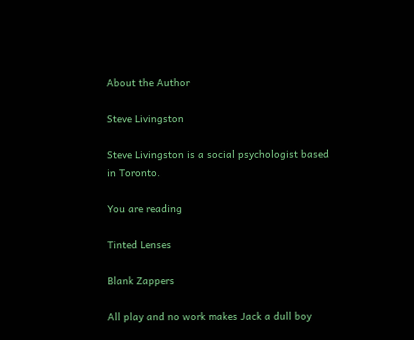About the Author

Steve Livingston

Steve Livingston is a social psychologist based in Toronto.

You are reading

Tinted Lenses

Blank Zappers

All play and no work makes Jack a dull boy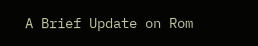A Brief Update on Rom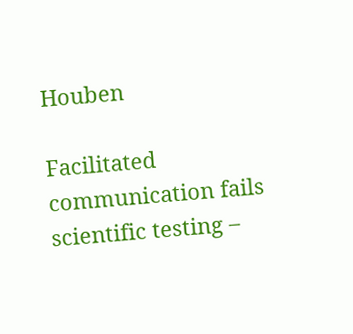Houben

Facilitated communication fails scientific testing –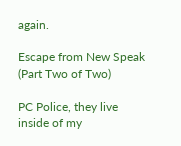again.

Escape from New Speak (Part Two of Two)

PC Police, they live inside of my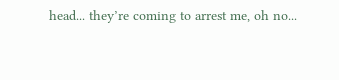head... they’re coming to arrest me, oh no...